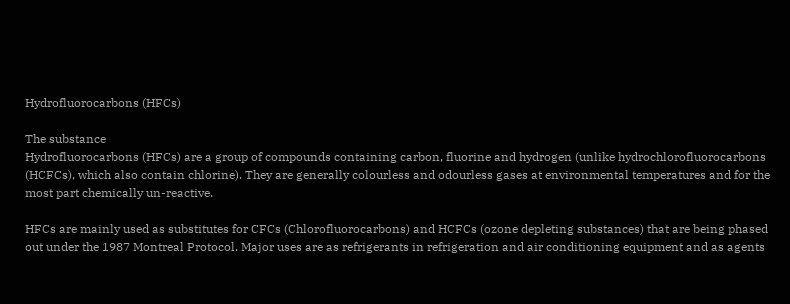Hydrofluorocarbons (HFCs)

The substance
Hydrofluorocarbons (HFCs) are a group of compounds containing carbon, fluorine and hydrogen (unlike hydrochlorofluorocarbons (HCFCs), which also contain chlorine). They are generally colourless and odourless gases at environmental temperatures and for the most part chemically un-reactive.

HFCs are mainly used as substitutes for CFCs (Chlorofluorocarbons) and HCFCs (ozone depleting substances) that are being phased out under the 1987 Montreal Protocol. Major uses are as refrigerants in refrigeration and air conditioning equipment and as agents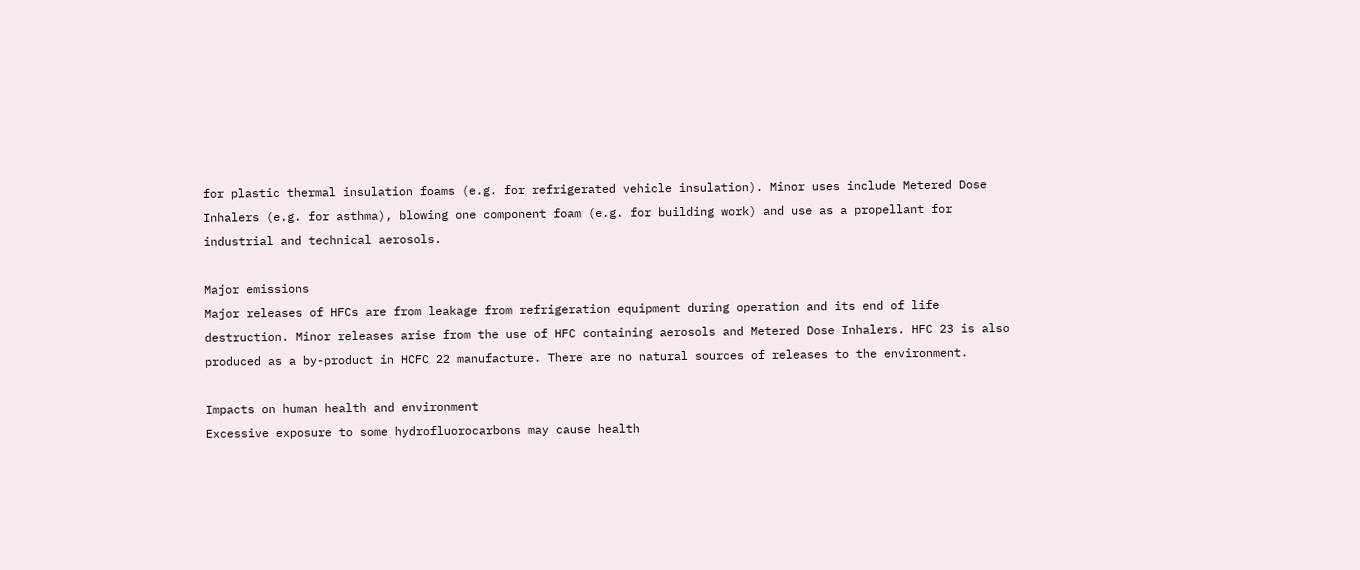for plastic thermal insulation foams (e.g. for refrigerated vehicle insulation). Minor uses include Metered Dose Inhalers (e.g. for asthma), blowing one component foam (e.g. for building work) and use as a propellant for industrial and technical aerosols.

Major emissions
Major releases of HFCs are from leakage from refrigeration equipment during operation and its end of life destruction. Minor releases arise from the use of HFC containing aerosols and Metered Dose Inhalers. HFC 23 is also produced as a by-product in HCFC 22 manufacture. There are no natural sources of releases to the environment.

Impacts on human health and environment
Excessive exposure to some hydrofluorocarbons may cause health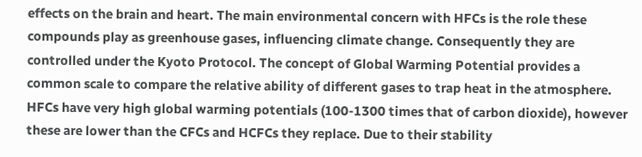effects on the brain and heart. The main environmental concern with HFCs is the role these compounds play as greenhouse gases, influencing climate change. Consequently they are controlled under the Kyoto Protocol. The concept of Global Warming Potential provides a common scale to compare the relative ability of different gases to trap heat in the atmosphere. HFCs have very high global warming potentials (100-1300 times that of carbon dioxide), however these are lower than the CFCs and HCFCs they replace. Due to their stability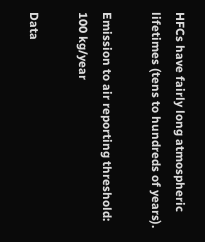HFCs have fairly long atmospheric lifetimes (tens to hundreds of years).

Emission to air reporting threshold: 100 kg/year

Data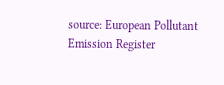source: European Pollutant Emission Register